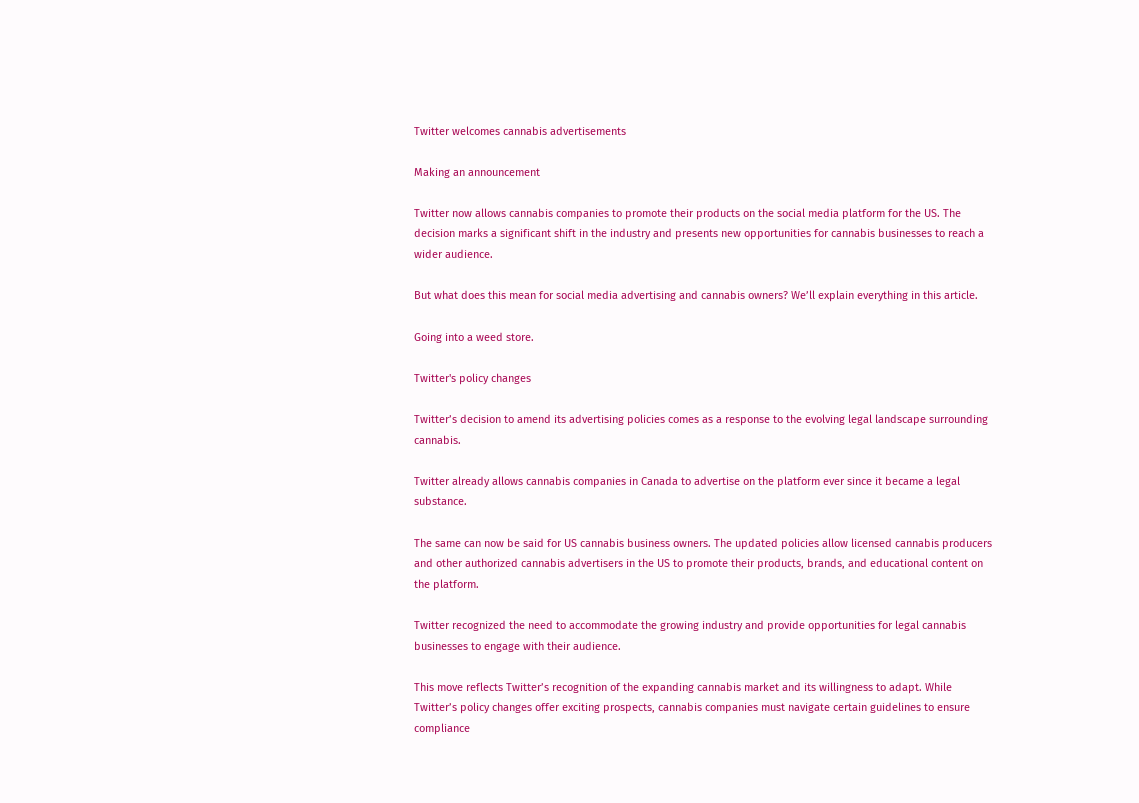Twitter welcomes cannabis advertisements

Making an announcement

Twitter now allows cannabis companies to promote their products on the social media platform for the US. The decision marks a significant shift in the industry and presents new opportunities for cannabis businesses to reach a wider audience.

But what does this mean for social media advertising and cannabis owners? We’ll explain everything in this article.

Going into a weed store.

Twitter's policy changes

Twitter’s decision to amend its advertising policies comes as a response to the evolving legal landscape surrounding cannabis.

Twitter already allows cannabis companies in Canada to advertise on the platform ever since it became a legal substance.

The same can now be said for US cannabis business owners. The updated policies allow licensed cannabis producers and other authorized cannabis advertisers in the US to promote their products, brands, and educational content on the platform.

Twitter recognized the need to accommodate the growing industry and provide opportunities for legal cannabis businesses to engage with their audience.

This move reflects Twitter’s recognition of the expanding cannabis market and its willingness to adapt. While Twitter’s policy changes offer exciting prospects, cannabis companies must navigate certain guidelines to ensure compliance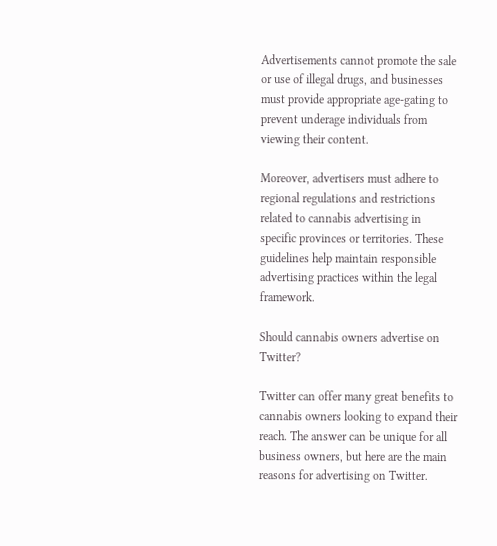Advertisements cannot promote the sale or use of illegal drugs, and businesses must provide appropriate age-gating to prevent underage individuals from viewing their content.

Moreover, advertisers must adhere to regional regulations and restrictions related to cannabis advertising in specific provinces or territories. These guidelines help maintain responsible advertising practices within the legal framework.

Should cannabis owners advertise on Twitter?

Twitter can offer many great benefits to cannabis owners looking to expand their reach. The answer can be unique for all business owners, but here are the main reasons for advertising on Twitter.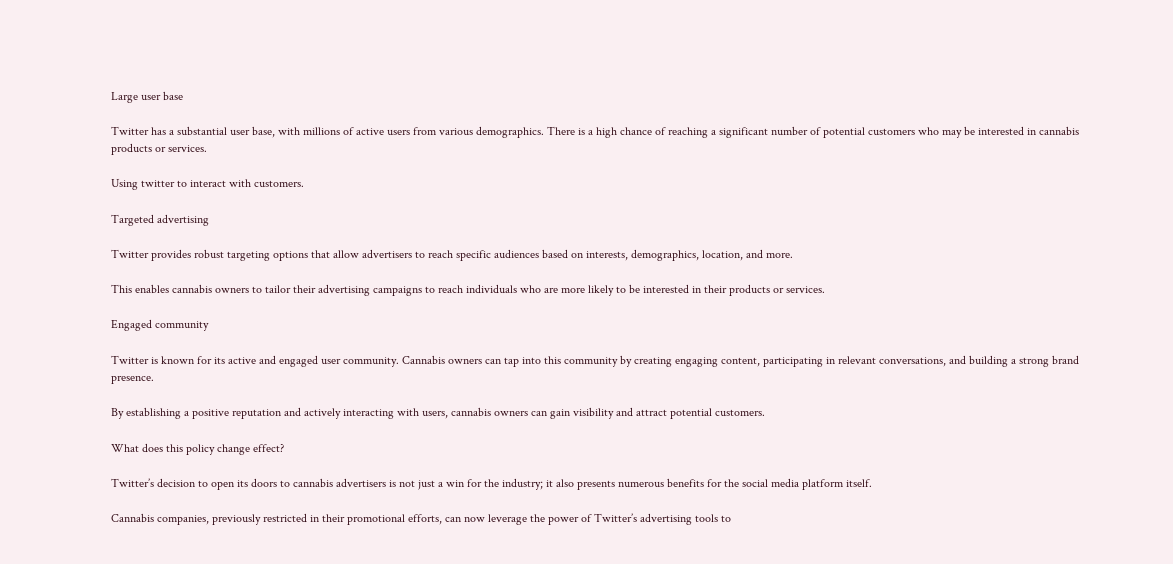Large user base

Twitter has a substantial user base, with millions of active users from various demographics. There is a high chance of reaching a significant number of potential customers who may be interested in cannabis products or services.

Using twitter to interact with customers.

Targeted advertising

Twitter provides robust targeting options that allow advertisers to reach specific audiences based on interests, demographics, location, and more.

This enables cannabis owners to tailor their advertising campaigns to reach individuals who are more likely to be interested in their products or services.

Engaged community

Twitter is known for its active and engaged user community. Cannabis owners can tap into this community by creating engaging content, participating in relevant conversations, and building a strong brand presence.

By establishing a positive reputation and actively interacting with users, cannabis owners can gain visibility and attract potential customers.

What does this policy change effect?

Twitter’s decision to open its doors to cannabis advertisers is not just a win for the industry; it also presents numerous benefits for the social media platform itself.

Cannabis companies, previously restricted in their promotional efforts, can now leverage the power of Twitter’s advertising tools to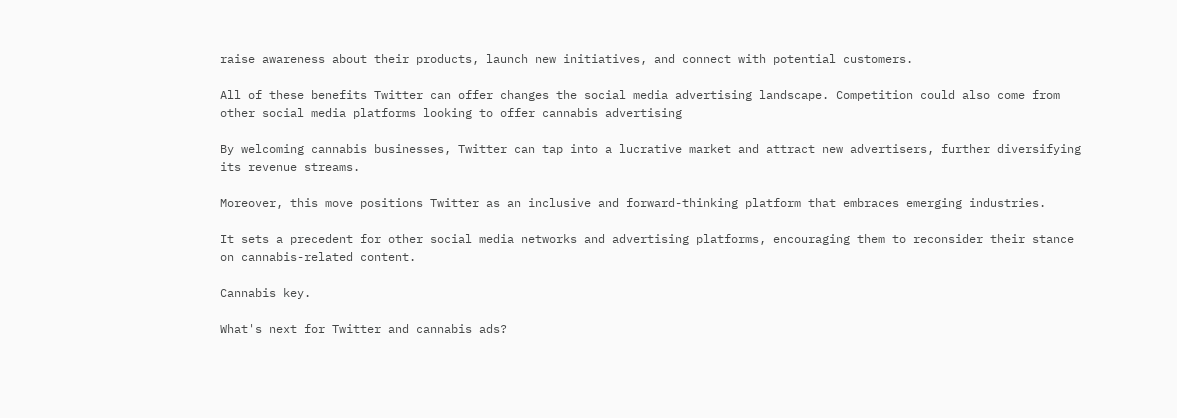raise awareness about their products, launch new initiatives, and connect with potential customers.

All of these benefits Twitter can offer changes the social media advertising landscape. Competition could also come from other social media platforms looking to offer cannabis advertising

By welcoming cannabis businesses, Twitter can tap into a lucrative market and attract new advertisers, further diversifying its revenue streams.

Moreover, this move positions Twitter as an inclusive and forward-thinking platform that embraces emerging industries.

It sets a precedent for other social media networks and advertising platforms, encouraging them to reconsider their stance on cannabis-related content.

Cannabis key.

What's next for Twitter and cannabis ads?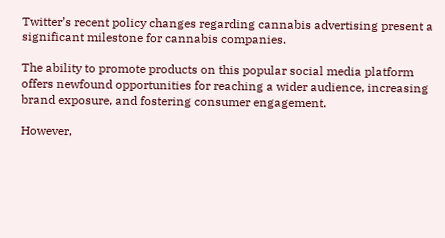Twitter’s recent policy changes regarding cannabis advertising present a significant milestone for cannabis companies.

The ability to promote products on this popular social media platform offers newfound opportunities for reaching a wider audience, increasing brand exposure, and fostering consumer engagement.

However,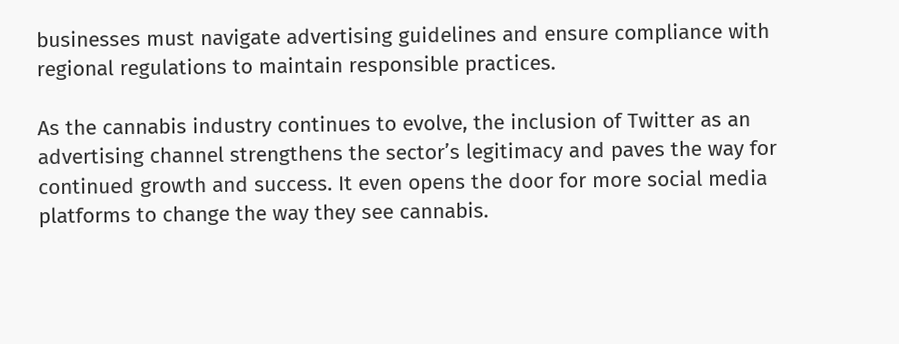businesses must navigate advertising guidelines and ensure compliance with regional regulations to maintain responsible practices.

As the cannabis industry continues to evolve, the inclusion of Twitter as an advertising channel strengthens the sector’s legitimacy and paves the way for continued growth and success. It even opens the door for more social media platforms to change the way they see cannabis.